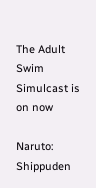The Adult Swim Simulcast is on now

Naruto: Shippuden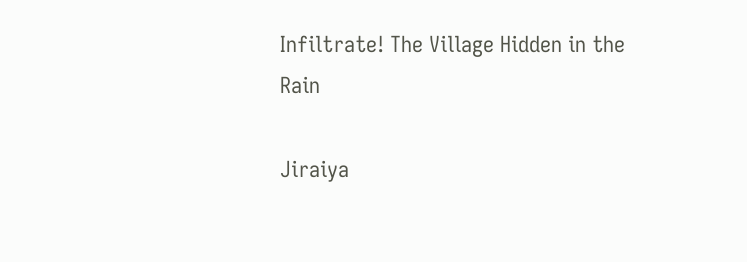Infiltrate! The Village Hidden in the Rain

Jiraiya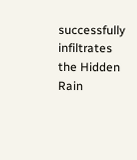successfully infiltrates the Hidden Rain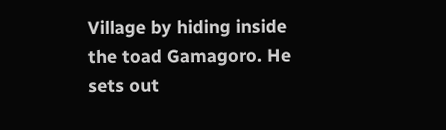Village by hiding inside the toad Gamagoro. He sets out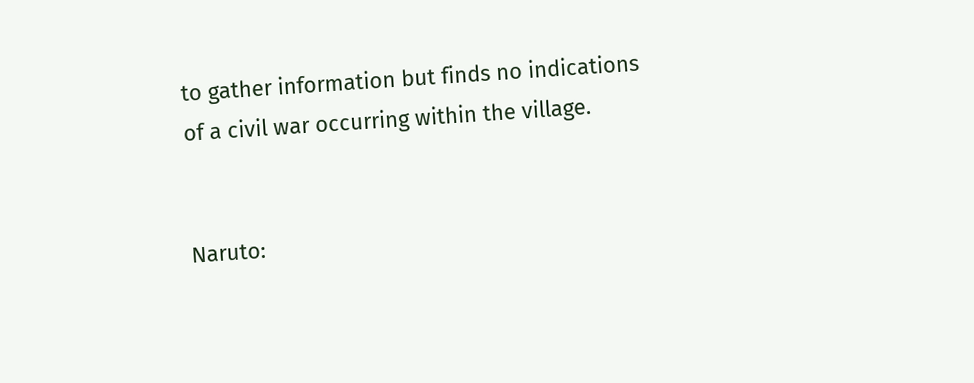to gather information but finds no indications of a civil war occurring within the village.


Naruto: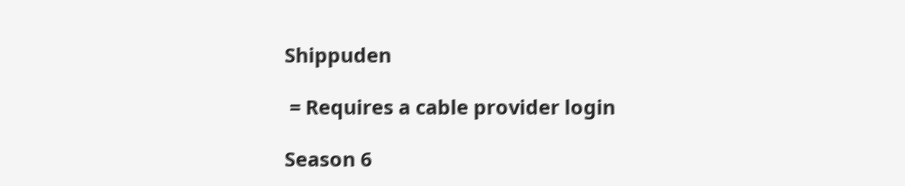Shippuden

 = Requires a cable provider login

Season 6